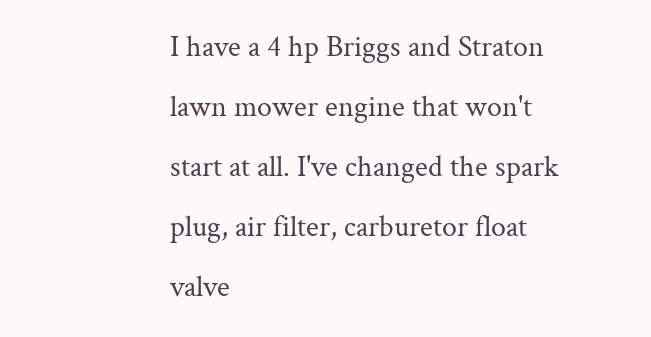I have a 4 hp Briggs and Straton lawn mower engine that won't start at all. I've changed the spark plug, air filter, carburetor float valve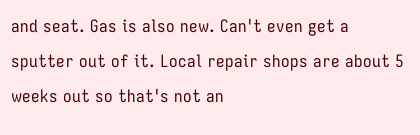and seat. Gas is also new. Can't even get a sputter out of it. Local repair shops are about 5 weeks out so that's not an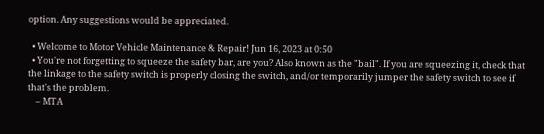option. Any suggestions would be appreciated.

  • Welcome to Motor Vehicle Maintenance & Repair! Jun 16, 2023 at 0:50
  • You're not forgetting to squeeze the safety bar, are you? Also known as the "bail". If you are squeezing it, check that the linkage to the safety switch is properly closing the switch, and/or temporarily jumper the safety switch to see if that's the problem.
    – MTA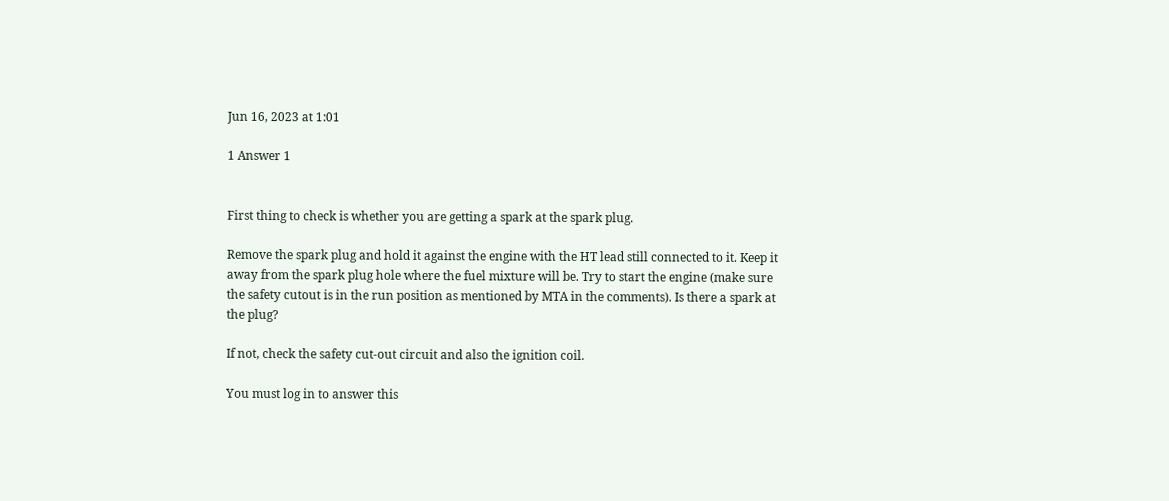Jun 16, 2023 at 1:01

1 Answer 1


First thing to check is whether you are getting a spark at the spark plug.

Remove the spark plug and hold it against the engine with the HT lead still connected to it. Keep it away from the spark plug hole where the fuel mixture will be. Try to start the engine (make sure the safety cutout is in the run position as mentioned by MTA in the comments). Is there a spark at the plug?

If not, check the safety cut-out circuit and also the ignition coil.

You must log in to answer this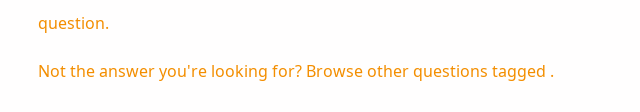question.

Not the answer you're looking for? Browse other questions tagged .